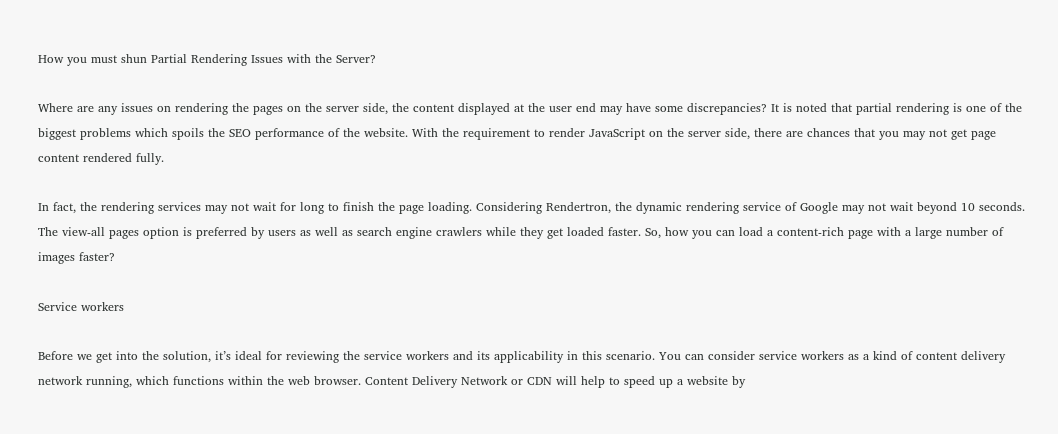How you must shun Partial Rendering Issues with the Server?

Where are any issues on rendering the pages on the server side, the content displayed at the user end may have some discrepancies? It is noted that partial rendering is one of the biggest problems which spoils the SEO performance of the website. With the requirement to render JavaScript on the server side, there are chances that you may not get page content rendered fully.

In fact, the rendering services may not wait for long to finish the page loading. Considering Rendertron, the dynamic rendering service of Google may not wait beyond 10 seconds. The view-all pages option is preferred by users as well as search engine crawlers while they get loaded faster. So, how you can load a content-rich page with a large number of images faster?

Service workers

Before we get into the solution, it’s ideal for reviewing the service workers and its applicability in this scenario. You can consider service workers as a kind of content delivery network running, which functions within the web browser. Content Delivery Network or CDN will help to speed up a website by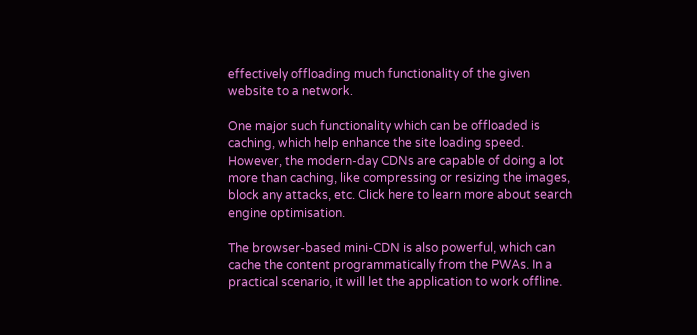effectively offloading much functionality of the given website to a network.

One major such functionality which can be offloaded is caching, which help enhance the site loading speed. However, the modern-day CDNs are capable of doing a lot more than caching, like compressing or resizing the images, block any attacks, etc. Click here to learn more about search engine optimisation.

The browser-based mini-CDN is also powerful, which can cache the content programmatically from the PWAs. In a practical scenario, it will let the application to work offline.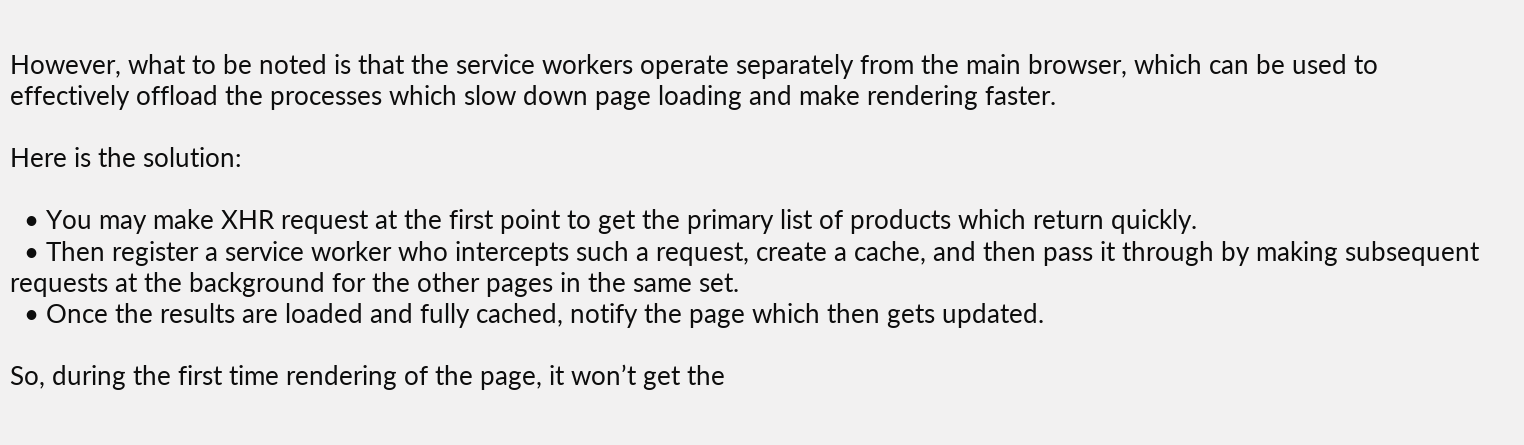However, what to be noted is that the service workers operate separately from the main browser, which can be used to effectively offload the processes which slow down page loading and make rendering faster.

Here is the solution:

  • You may make XHR request at the first point to get the primary list of products which return quickly.
  • Then register a service worker who intercepts such a request, create a cache, and then pass it through by making subsequent requests at the background for the other pages in the same set.
  • Once the results are loaded and fully cached, notify the page which then gets updated.

So, during the first time rendering of the page, it won’t get the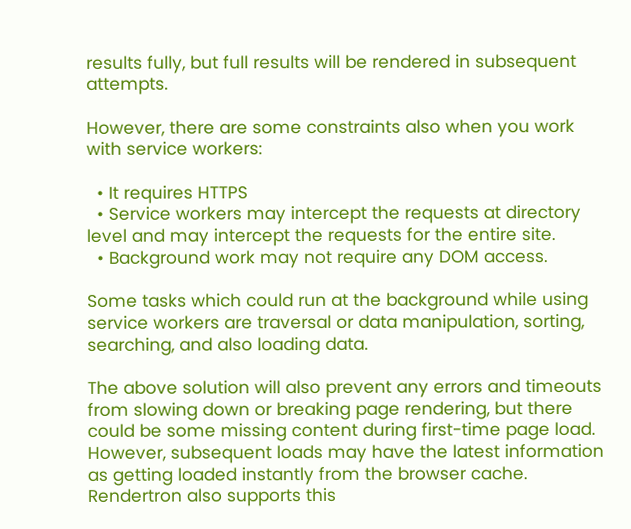results fully, but full results will be rendered in subsequent attempts.

However, there are some constraints also when you work with service workers:

  • It requires HTTPS
  • Service workers may intercept the requests at directory level and may intercept the requests for the entire site.
  • Background work may not require any DOM access.

Some tasks which could run at the background while using service workers are traversal or data manipulation, sorting, searching, and also loading data.

The above solution will also prevent any errors and timeouts from slowing down or breaking page rendering, but there could be some missing content during first-time page load. However, subsequent loads may have the latest information as getting loaded instantly from the browser cache. Rendertron also supports this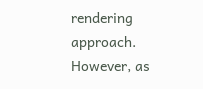rendering approach. However, as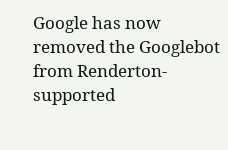Google has now removed the Googlebot from Renderton-supported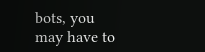bots, you may have to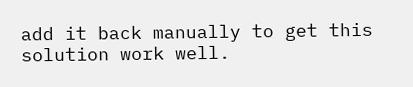add it back manually to get this solution work well.